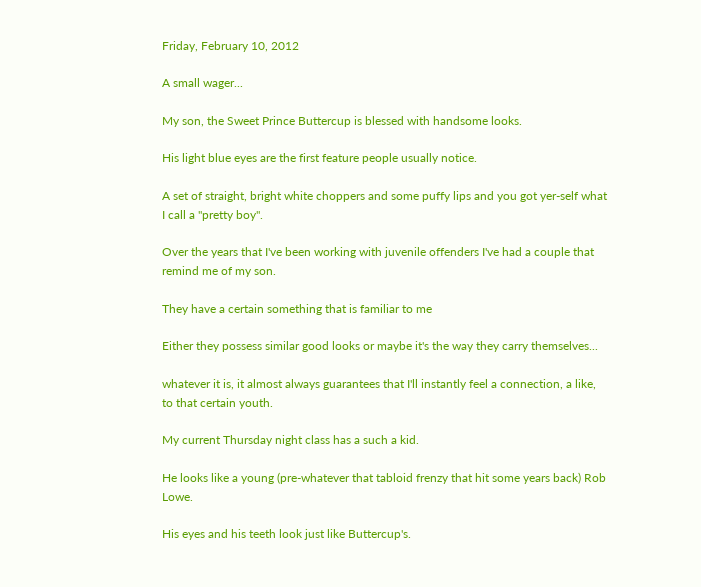Friday, February 10, 2012

A small wager...

My son, the Sweet Prince Buttercup is blessed with handsome looks.

His light blue eyes are the first feature people usually notice.

A set of straight, bright white choppers and some puffy lips and you got yer-self what I call a "pretty boy".

Over the years that I've been working with juvenile offenders I've had a couple that remind me of my son.

They have a certain something that is familiar to me

Either they possess similar good looks or maybe it's the way they carry themselves...

whatever it is, it almost always guarantees that I'll instantly feel a connection, a like, to that certain youth.

My current Thursday night class has a such a kid.

He looks like a young (pre-whatever that tabloid frenzy that hit some years back) Rob Lowe.

His eyes and his teeth look just like Buttercup's.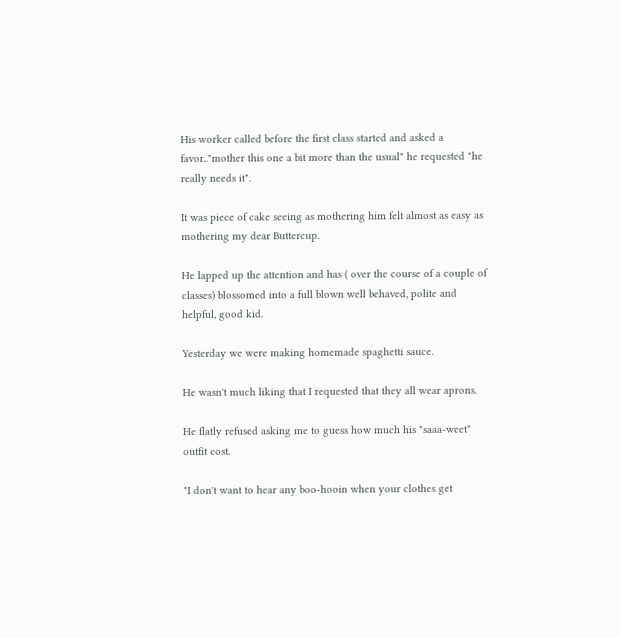His worker called before the first class started and asked a favor.."mother this one a bit more than the usual" he requested "he really needs it".

It was piece of cake seeing as mothering him felt almost as easy as mothering my dear Buttercup.

He lapped up the attention and has ( over the course of a couple of classes) blossomed into a full blown well behaved, polite and helpful, good kid.

Yesterday we were making homemade spaghetti sauce.

He wasn't much liking that I requested that they all wear aprons.

He flatly refused asking me to guess how much his "saaa-weet" outfit cost.

"I don't want to hear any boo-hooin when your clothes get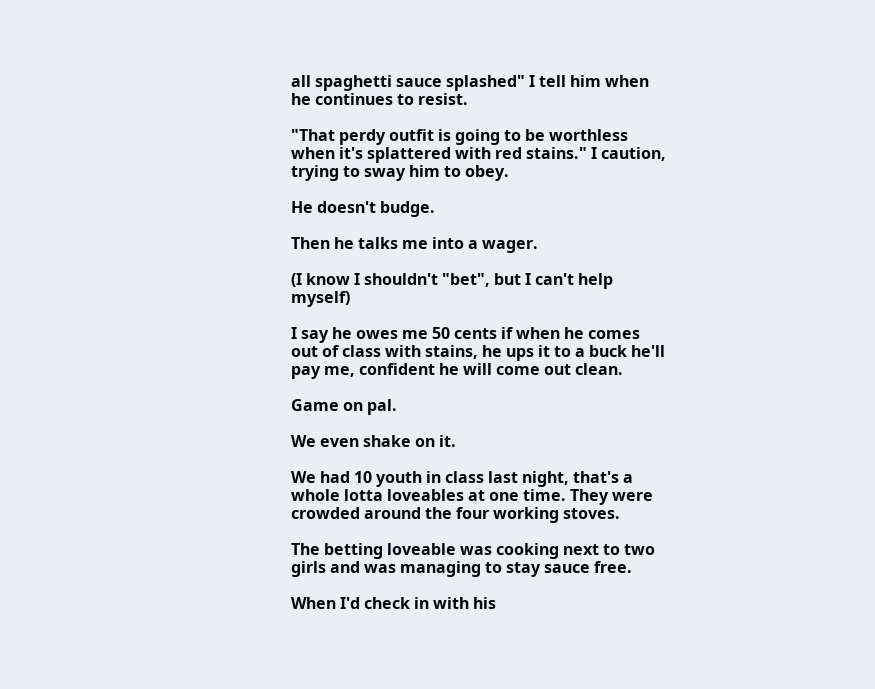all spaghetti sauce splashed" I tell him when he continues to resist.

"That perdy outfit is going to be worthless when it's splattered with red stains." I caution, trying to sway him to obey.

He doesn't budge.

Then he talks me into a wager.

(I know I shouldn't "bet", but I can't help myself)

I say he owes me 50 cents if when he comes out of class with stains, he ups it to a buck he'll pay me, confident he will come out clean.

Game on pal.

We even shake on it.

We had 10 youth in class last night, that's a whole lotta loveables at one time. They were crowded around the four working stoves.

The betting loveable was cooking next to two girls and was managing to stay sauce free.

When I'd check in with his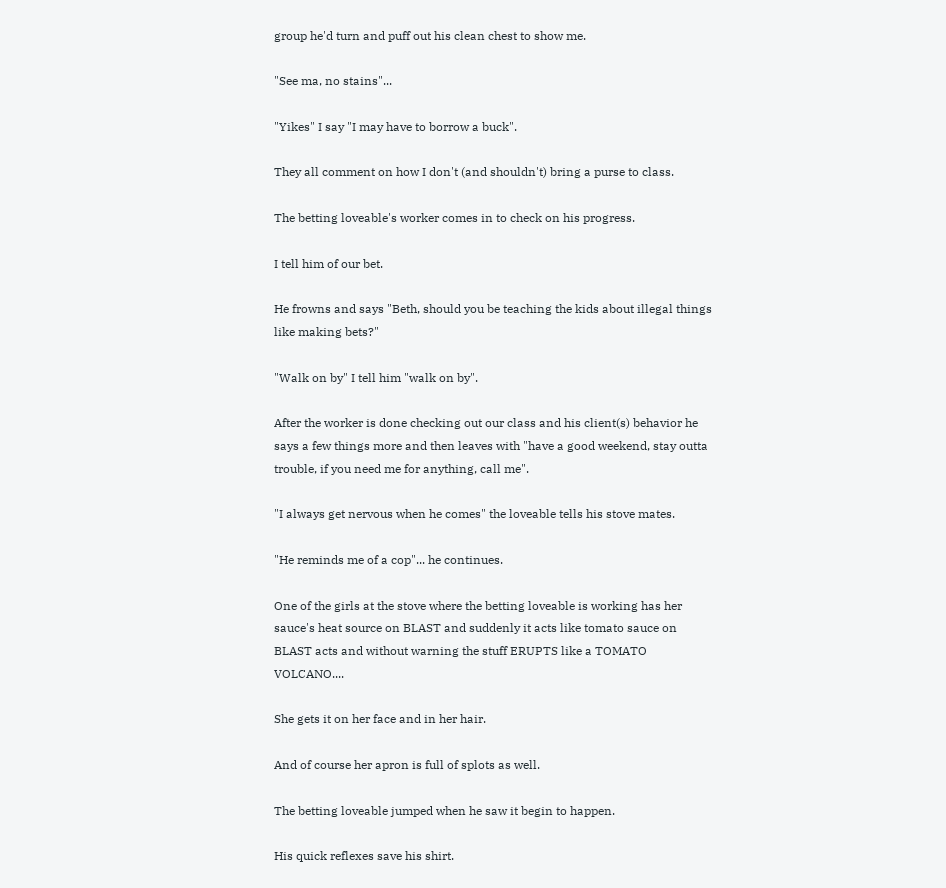group he'd turn and puff out his clean chest to show me.

"See ma, no stains"...

"Yikes" I say "I may have to borrow a buck".

They all comment on how I don't (and shouldn't) bring a purse to class.

The betting loveable's worker comes in to check on his progress.

I tell him of our bet.

He frowns and says "Beth, should you be teaching the kids about illegal things like making bets?"

"Walk on by" I tell him "walk on by".

After the worker is done checking out our class and his client(s) behavior he says a few things more and then leaves with "have a good weekend, stay outta trouble, if you need me for anything, call me".

"I always get nervous when he comes" the loveable tells his stove mates.

"He reminds me of a cop"... he continues.

One of the girls at the stove where the betting loveable is working has her sauce's heat source on BLAST and suddenly it acts like tomato sauce on BLAST acts and without warning the stuff ERUPTS like a TOMATO VOLCANO....

She gets it on her face and in her hair.

And of course her apron is full of splots as well.

The betting loveable jumped when he saw it begin to happen.

His quick reflexes save his shirt.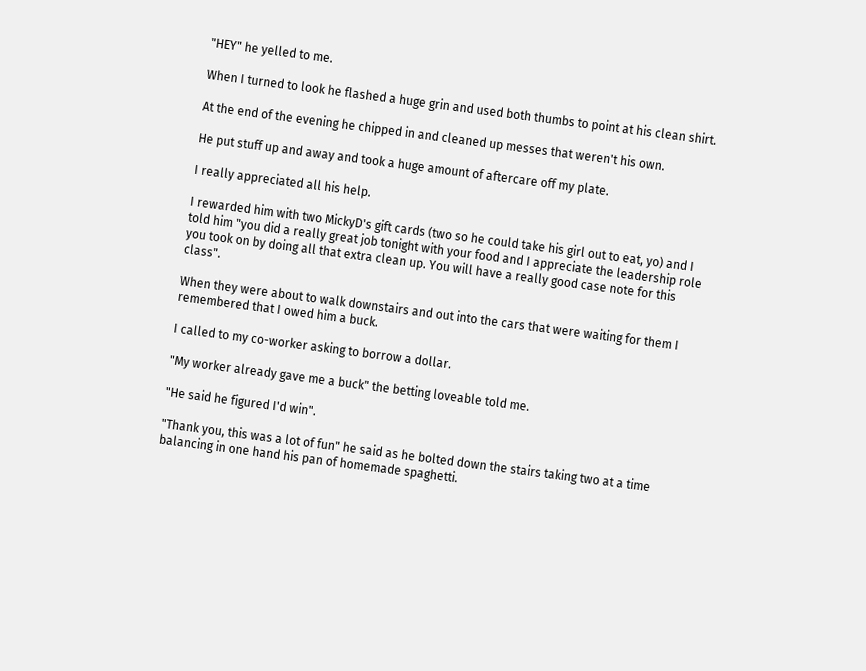"HEY" he yelled to me.

When I turned to look he flashed a huge grin and used both thumbs to point at his clean shirt.

At the end of the evening he chipped in and cleaned up messes that weren't his own.

He put stuff up and away and took a huge amount of aftercare off my plate.

I really appreciated all his help.

I rewarded him with two MickyD's gift cards (two so he could take his girl out to eat, yo) and I told him "you did a really great job tonight with your food and I appreciate the leadership role you took on by doing all that extra clean up. You will have a really good case note for this class".

When they were about to walk downstairs and out into the cars that were waiting for them I remembered that I owed him a buck.

I called to my co-worker asking to borrow a dollar.

"My worker already gave me a buck" the betting loveable told me.

"He said he figured I'd win".

"Thank you, this was a lot of fun" he said as he bolted down the stairs taking two at a time balancing in one hand his pan of homemade spaghetti.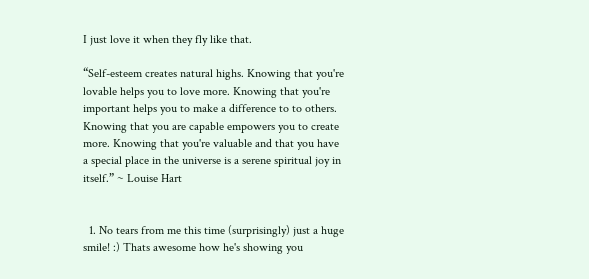I just love it when they fly like that.

“Self-esteem creates natural highs. Knowing that you're lovable helps you to love more. Knowing that you're important helps you to make a difference to to others. Knowing that you are capable empowers you to create more. Knowing that you're valuable and that you have a special place in the universe is a serene spiritual joy in itself.” ~ Louise Hart


  1. No tears from me this time (surprisingly) just a huge smile! :) Thats awesome how he's showing you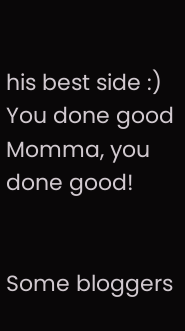his best side :) You done good Momma, you done good!


Some bloggers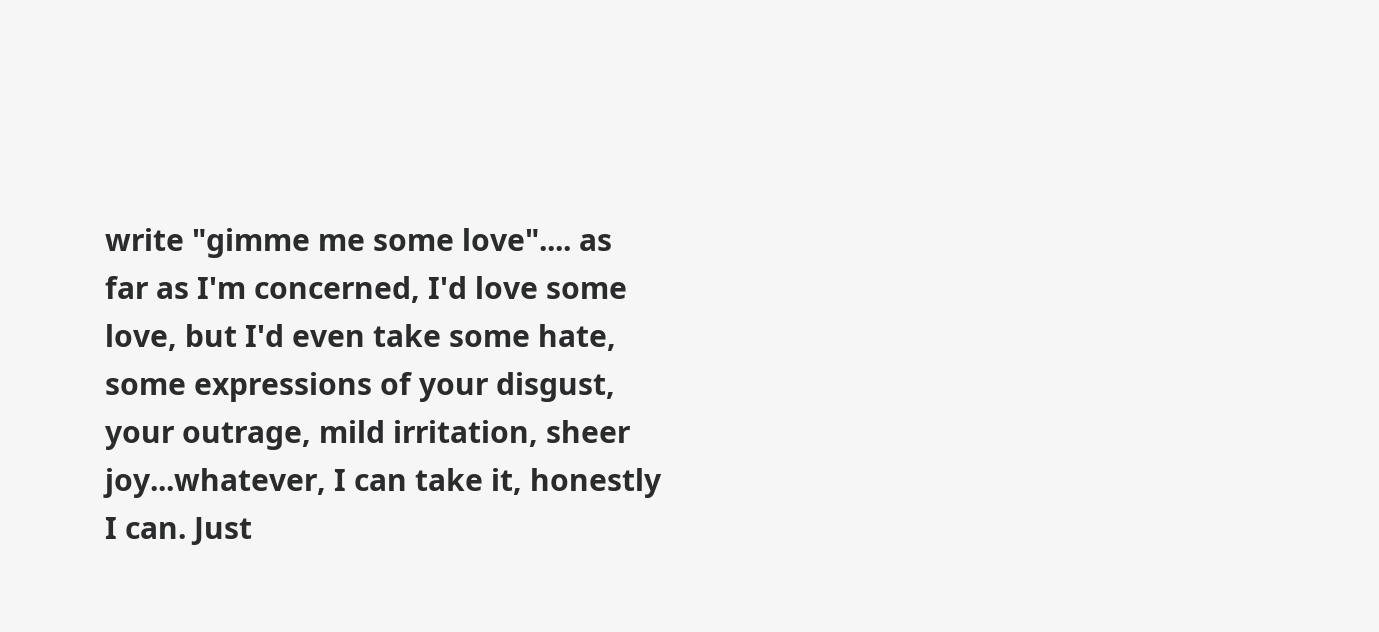write "gimme me some love".... as far as I'm concerned, I'd love some love, but I'd even take some hate, some expressions of your disgust, your outrage, mild irritation, sheer joy...whatever, I can take it, honestly I can. Just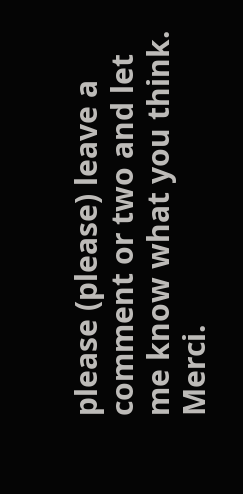please (please) leave a comment or two and let me know what you think. Merci.